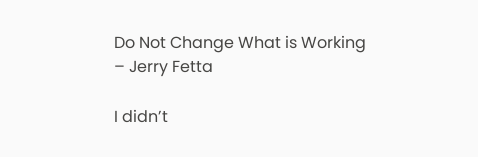Do Not Change What is Working – Jerry Fetta

I didn’t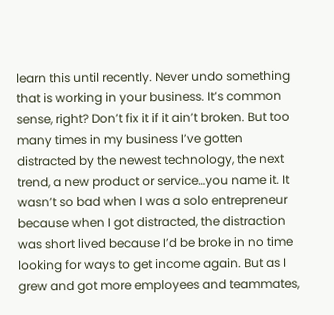learn this until recently. Never undo something that is working in your business. It’s common sense, right? Don’t fix it if it ain’t broken. But too many times in my business I’ve gotten distracted by the newest technology, the next trend, a new product or service…you name it. It wasn’t so bad when I was a solo entrepreneur because when I got distracted, the distraction was short lived because I’d be broke in no time looking for ways to get income again. But as I grew and got more employees and teammates,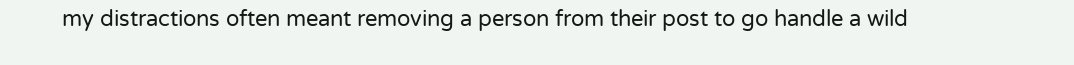my distractions often meant removing a person from their post to go handle a wild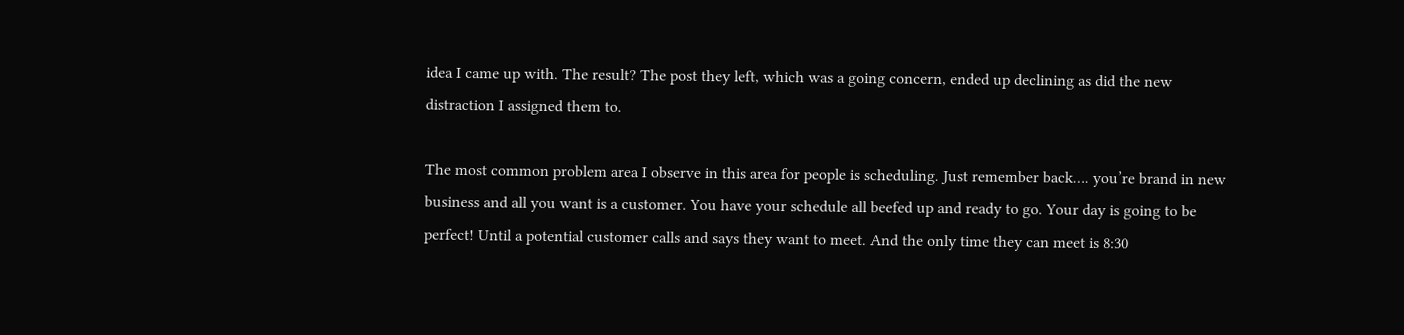idea I came up with. The result? The post they left, which was a going concern, ended up declining as did the new distraction I assigned them to.

The most common problem area I observe in this area for people is scheduling. Just remember back…. you’re brand in new business and all you want is a customer. You have your schedule all beefed up and ready to go. Your day is going to be perfect! Until a potential customer calls and says they want to meet. And the only time they can meet is 8:30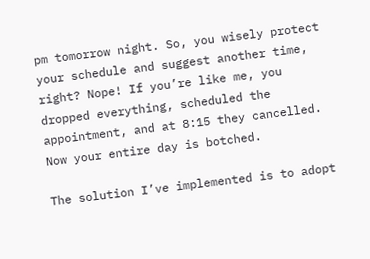pm tomorrow night. So, you wisely protect your schedule and suggest another time, right? Nope! If you’re like me, you dropped everything, scheduled the appointment, and at 8:15 they cancelled. Now your entire day is botched.

The solution I’ve implemented is to adopt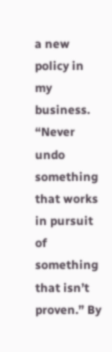a new policy in my business. “Never undo something that works in pursuit of something that isn’t proven.” By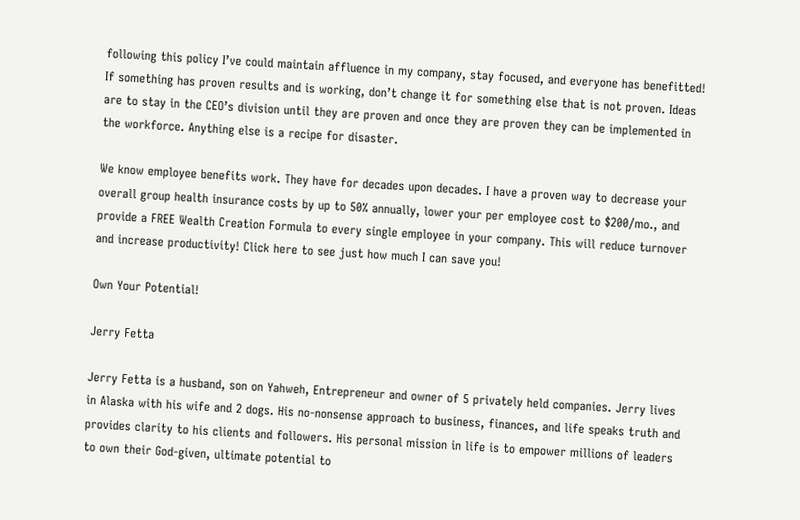following this policy I’ve could maintain affluence in my company, stay focused, and everyone has benefitted! If something has proven results and is working, don’t change it for something else that is not proven. Ideas are to stay in the CEO’s division until they are proven and once they are proven they can be implemented in the workforce. Anything else is a recipe for disaster.

We know employee benefits work. They have for decades upon decades. I have a proven way to decrease your overall group health insurance costs by up to 50% annually, lower your per employee cost to $200/mo., and provide a FREE Wealth Creation Formula to every single employee in your company. This will reduce turnover and increase productivity! Click here to see just how much I can save you!

Own Your Potential!

Jerry Fetta

Jerry Fetta is a husband, son on Yahweh, Entrepreneur and owner of 5 privately held companies. Jerry lives in Alaska with his wife and 2 dogs. His no-nonsense approach to business, finances, and life speaks truth and provides clarity to his clients and followers. His personal mission in life is to empower millions of leaders to own their God-given, ultimate potential to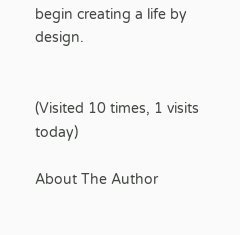begin creating a life by design.


(Visited 10 times, 1 visits today)

About The Author